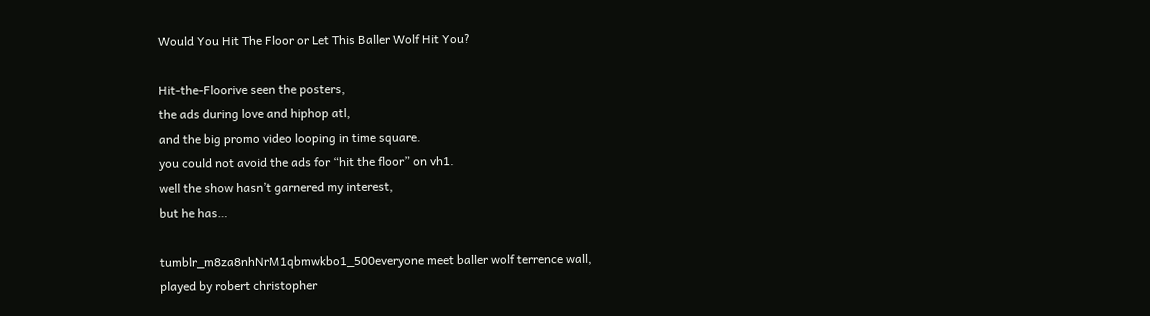Would You Hit The Floor or Let This Baller Wolf Hit You?

Hit-the-Floorive seen the posters,
the ads during love and hiphop atl,
and the big promo video looping in time square.
you could not avoid the ads for “hit the floor” on vh1.
well the show hasn’t garnered my interest,
but he has…

tumblr_m8za8nhNrM1qbmwkbo1_500everyone meet baller wolf terrence wall,
played by robert christopher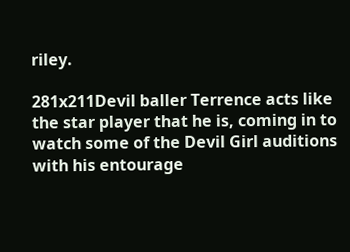riley.

281x211Devil baller Terrence acts like the star player that he is, coming in to watch some of the Devil Girl auditions with his entourage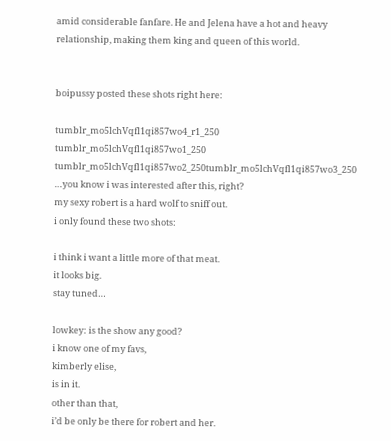amid considerable fanfare. He and Jelena have a hot and heavy relationship, making them king and queen of this world.


boipussy posted these shots right here:

tumblr_mo5lchVqfl1qi857wo4_r1_250 tumblr_mo5lchVqfl1qi857wo1_250 tumblr_mo5lchVqfl1qi857wo2_250tumblr_mo5lchVqfl1qi857wo3_250 …you know i was interested after this, right?
my sexy robert is a hard wolf to sniff out.
i only found these two shots:

i think i want a little more of that meat.
it looks big.
stay tuned…

lowkey: is the show any good?
i know one of my favs,
kimberly elise,
is in it.
other than that,
i’d be only be there for robert and her.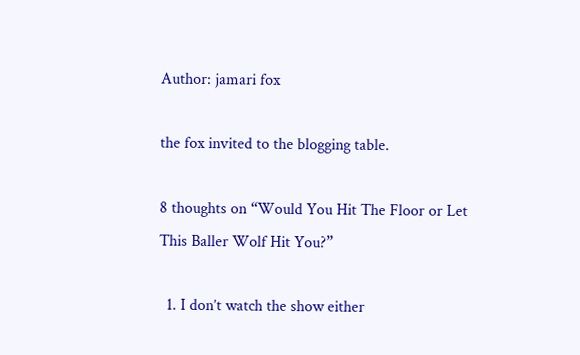Author: jamari fox

the fox invited to the blogging table.

8 thoughts on “Would You Hit The Floor or Let This Baller Wolf Hit You?”

  1. I don’t watch the show either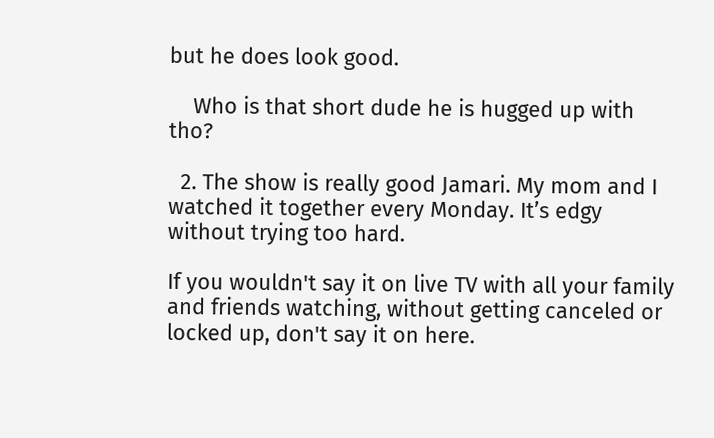but he does look good.

    Who is that short dude he is hugged up with tho?

  2. The show is really good Jamari. My mom and I watched it together every Monday. It’s edgy without trying too hard.

If you wouldn't say it on live TV with all your family and friends watching, without getting canceled or locked up, don't say it on here.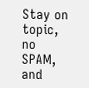Stay on topic, no SPAM, and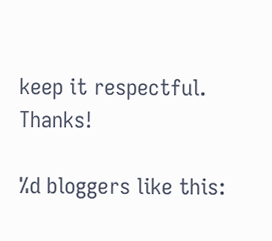keep it respectful. Thanks!

%d bloggers like this: